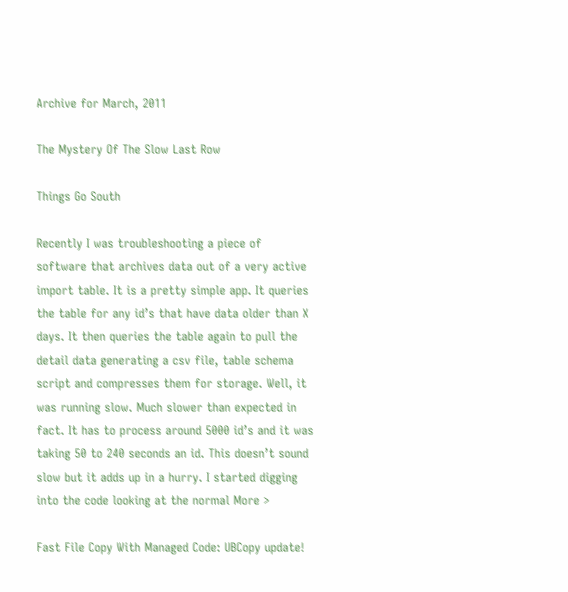Archive for March, 2011

The Mystery Of The Slow Last Row

Things Go South

Recently I was troubleshooting a piece of software that archives data out of a very active import table. It is a pretty simple app. It queries the table for any id’s that have data older than X days. It then queries the table again to pull the detail data generating a csv file, table schema script and compresses them for storage. Well, it was running slow. Much slower than expected in fact. It has to process around 5000 id’s and it was taking 50 to 240 seconds an id. This doesn’t sound slow but it adds up in a hurry. I started digging into the code looking at the normal More >

Fast File Copy With Managed Code: UBCopy update!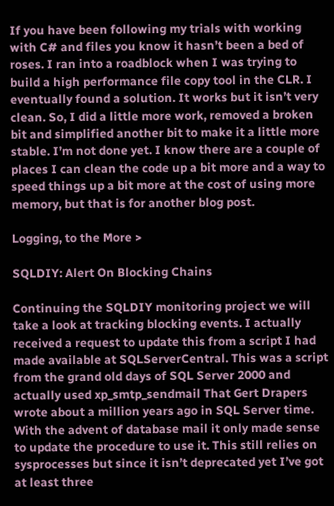If you have been following my trials with working with C# and files you know it hasn’t been a bed of roses. I ran into a roadblock when I was trying to build a high performance file copy tool in the CLR. I eventually found a solution. It works but it isn’t very clean. So, I did a little more work, removed a broken bit and simplified another bit to make it a little more stable. I’m not done yet. I know there are a couple of places I can clean the code up a bit more and a way to speed things up a bit more at the cost of using more memory, but that is for another blog post.

Logging, to the More >

SQLDIY: Alert On Blocking Chains

Continuing the SQLDIY monitoring project we will take a look at tracking blocking events. I actually received a request to update this from a script I had made available at SQLServerCentral. This was a script from the grand old days of SQL Server 2000 and actually used xp_smtp_sendmail That Gert Drapers wrote about a million years ago in SQL Server time. With the advent of database mail it only made sense to update the procedure to use it. This still relies on sysprocesses but since it isn’t deprecated yet I’ve got at least three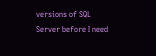versions of SQL Server before I need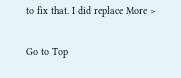to fix that. I did replace More >

Go to Top